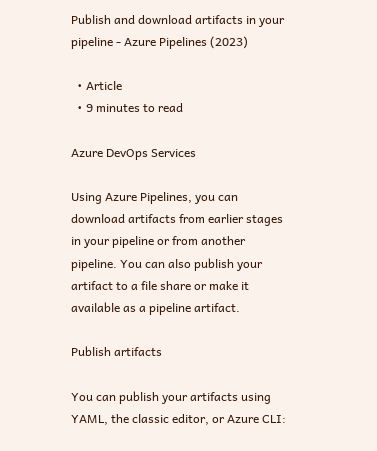Publish and download artifacts in your pipeline - Azure Pipelines (2023)

  • Article
  • 9 minutes to read

Azure DevOps Services

Using Azure Pipelines, you can download artifacts from earlier stages in your pipeline or from another pipeline. You can also publish your artifact to a file share or make it available as a pipeline artifact.

Publish artifacts

You can publish your artifacts using YAML, the classic editor, or Azure CLI: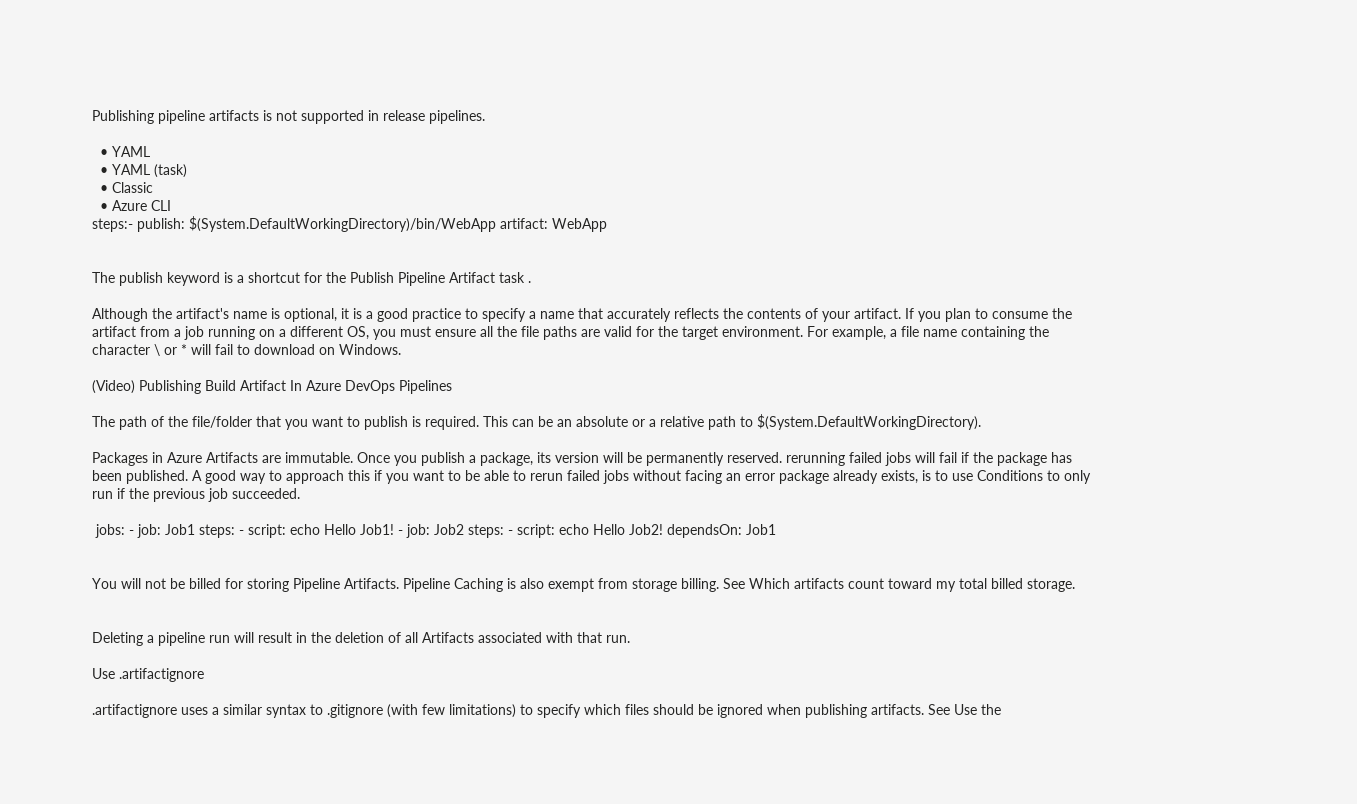Publishing pipeline artifacts is not supported in release pipelines.

  • YAML
  • YAML (task)
  • Classic
  • Azure CLI
steps:- publish: $(System.DefaultWorkingDirectory)/bin/WebApp artifact: WebApp


The publish keyword is a shortcut for the Publish Pipeline Artifact task .

Although the artifact's name is optional, it is a good practice to specify a name that accurately reflects the contents of your artifact. If you plan to consume the artifact from a job running on a different OS, you must ensure all the file paths are valid for the target environment. For example, a file name containing the character \ or * will fail to download on Windows.

(Video) Publishing Build Artifact In Azure DevOps Pipelines

The path of the file/folder that you want to publish is required. This can be an absolute or a relative path to $(System.DefaultWorkingDirectory).

Packages in Azure Artifacts are immutable. Once you publish a package, its version will be permanently reserved. rerunning failed jobs will fail if the package has been published. A good way to approach this if you want to be able to rerun failed jobs without facing an error package already exists, is to use Conditions to only run if the previous job succeeded.

 jobs: - job: Job1 steps: - script: echo Hello Job1! - job: Job2 steps: - script: echo Hello Job2! dependsOn: Job1


You will not be billed for storing Pipeline Artifacts. Pipeline Caching is also exempt from storage billing. See Which artifacts count toward my total billed storage.


Deleting a pipeline run will result in the deletion of all Artifacts associated with that run.

Use .artifactignore

.artifactignore uses a similar syntax to .gitignore (with few limitations) to specify which files should be ignored when publishing artifacts. See Use the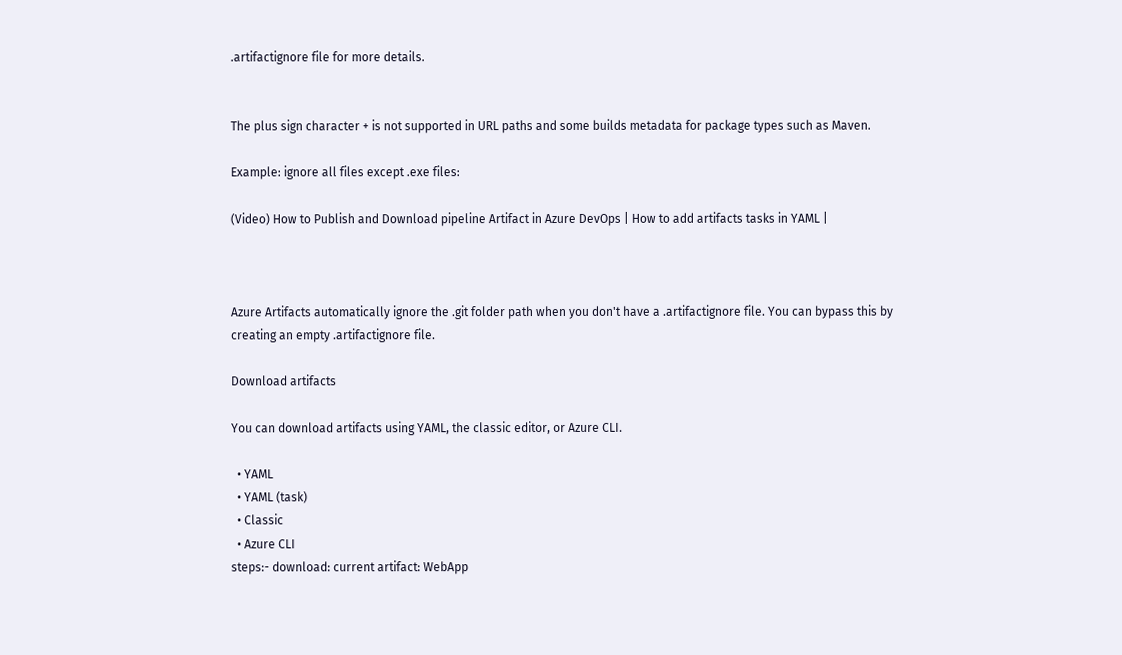.artifactignore file for more details.


The plus sign character + is not supported in URL paths and some builds metadata for package types such as Maven.

Example: ignore all files except .exe files:

(Video) How to Publish and Download pipeline Artifact in Azure DevOps | How to add artifacts tasks in YAML |



Azure Artifacts automatically ignore the .git folder path when you don't have a .artifactignore file. You can bypass this by creating an empty .artifactignore file.

Download artifacts

You can download artifacts using YAML, the classic editor, or Azure CLI.

  • YAML
  • YAML (task)
  • Classic
  • Azure CLI
steps:- download: current artifact: WebApp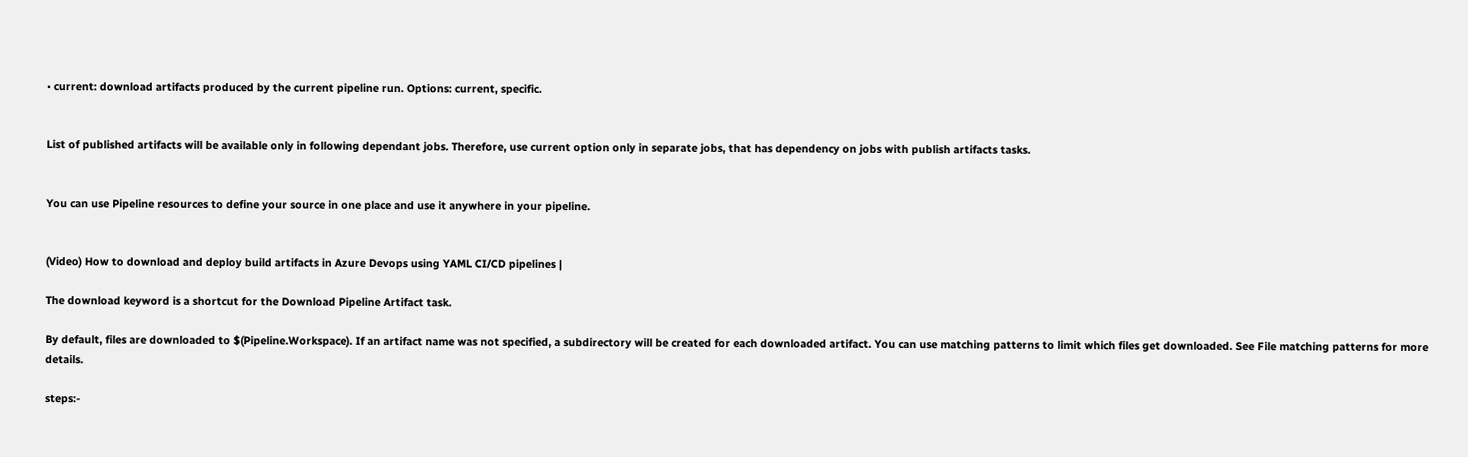• current: download artifacts produced by the current pipeline run. Options: current, specific.


List of published artifacts will be available only in following dependant jobs. Therefore, use current option only in separate jobs, that has dependency on jobs with publish artifacts tasks.


You can use Pipeline resources to define your source in one place and use it anywhere in your pipeline.


(Video) How to download and deploy build artifacts in Azure Devops using YAML CI/CD pipelines |

The download keyword is a shortcut for the Download Pipeline Artifact task.

By default, files are downloaded to $(Pipeline.Workspace). If an artifact name was not specified, a subdirectory will be created for each downloaded artifact. You can use matching patterns to limit which files get downloaded. See File matching patterns for more details.

steps:-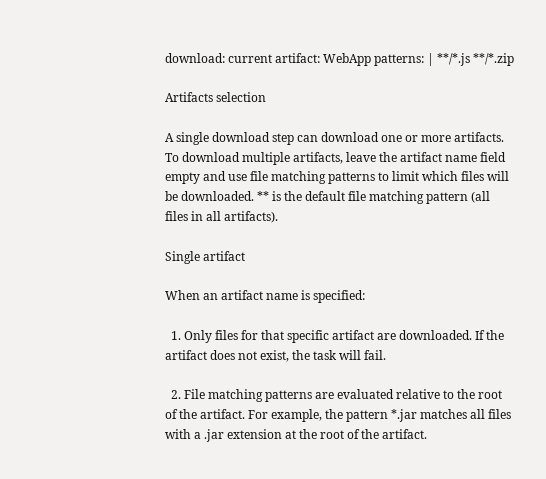download: current artifact: WebApp patterns: | **/*.js **/*.zip

Artifacts selection

A single download step can download one or more artifacts. To download multiple artifacts, leave the artifact name field empty and use file matching patterns to limit which files will be downloaded. ** is the default file matching pattern (all files in all artifacts).

Single artifact

When an artifact name is specified:

  1. Only files for that specific artifact are downloaded. If the artifact does not exist, the task will fail.

  2. File matching patterns are evaluated relative to the root of the artifact. For example, the pattern *.jar matches all files with a .jar extension at the root of the artifact.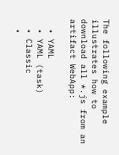The following example illustrates how to download all *.js from an artifact WebApp:

  • YAML
  • YAML (task)
  • Classic
  •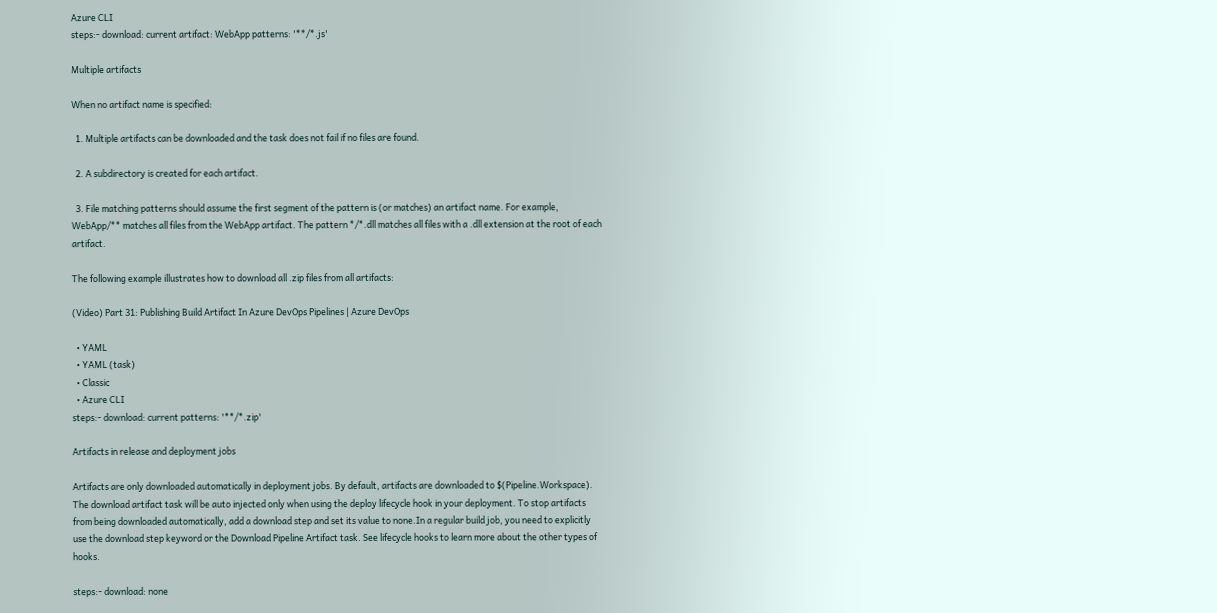Azure CLI
steps:- download: current artifact: WebApp patterns: '**/*.js'

Multiple artifacts

When no artifact name is specified:

  1. Multiple artifacts can be downloaded and the task does not fail if no files are found.

  2. A subdirectory is created for each artifact.

  3. File matching patterns should assume the first segment of the pattern is (or matches) an artifact name. For example, WebApp/** matches all files from the WebApp artifact. The pattern */*.dll matches all files with a .dll extension at the root of each artifact.

The following example illustrates how to download all .zip files from all artifacts:

(Video) Part 31: Publishing Build Artifact In Azure DevOps Pipelines | Azure DevOps

  • YAML
  • YAML (task)
  • Classic
  • Azure CLI
steps:- download: current patterns: '**/*.zip'

Artifacts in release and deployment jobs

Artifacts are only downloaded automatically in deployment jobs. By default, artifacts are downloaded to $(Pipeline.Workspace). The download artifact task will be auto injected only when using the deploy lifecycle hook in your deployment. To stop artifacts from being downloaded automatically, add a download step and set its value to none.In a regular build job, you need to explicitly use the download step keyword or the Download Pipeline Artifact task. See lifecycle hooks to learn more about the other types of hooks.

steps:- download: none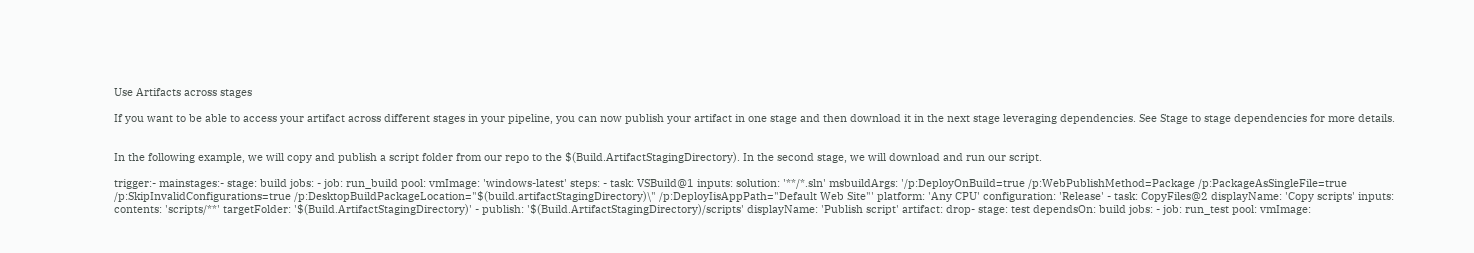Use Artifacts across stages

If you want to be able to access your artifact across different stages in your pipeline, you can now publish your artifact in one stage and then download it in the next stage leveraging dependencies. See Stage to stage dependencies for more details.


In the following example, we will copy and publish a script folder from our repo to the $(Build.ArtifactStagingDirectory). In the second stage, we will download and run our script.

trigger:- mainstages:- stage: build jobs: - job: run_build pool: vmImage: 'windows-latest' steps: - task: VSBuild@1 inputs: solution: '**/*.sln' msbuildArgs: '/p:DeployOnBuild=true /p:WebPublishMethod=Package /p:PackageAsSingleFile=true /p:SkipInvalidConfigurations=true /p:DesktopBuildPackageLocation="$(build.artifactStagingDirectory)\" /p:DeployIisAppPath="Default Web Site"' platform: 'Any CPU' configuration: 'Release' - task: CopyFiles@2 displayName: 'Copy scripts' inputs: contents: 'scripts/**' targetFolder: '$(Build.ArtifactStagingDirectory)' - publish: '$(Build.ArtifactStagingDirectory)/scripts' displayName: 'Publish script' artifact: drop- stage: test dependsOn: build jobs: - job: run_test pool: vmImage: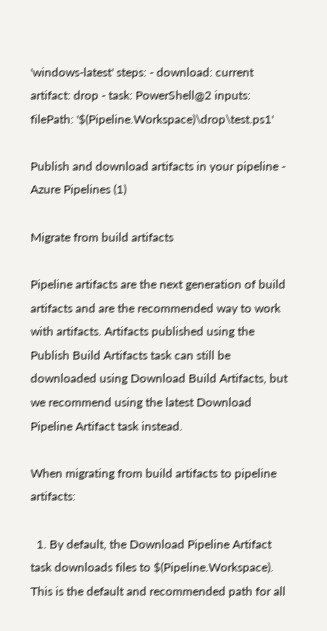'windows-latest' steps: - download: current artifact: drop - task: PowerShell@2 inputs: filePath: '$(Pipeline.Workspace)\drop\test.ps1'

Publish and download artifacts in your pipeline - Azure Pipelines (1)

Migrate from build artifacts

Pipeline artifacts are the next generation of build artifacts and are the recommended way to work with artifacts. Artifacts published using the Publish Build Artifacts task can still be downloaded using Download Build Artifacts, but we recommend using the latest Download Pipeline Artifact task instead.

When migrating from build artifacts to pipeline artifacts:

  1. By default, the Download Pipeline Artifact task downloads files to $(Pipeline.Workspace). This is the default and recommended path for all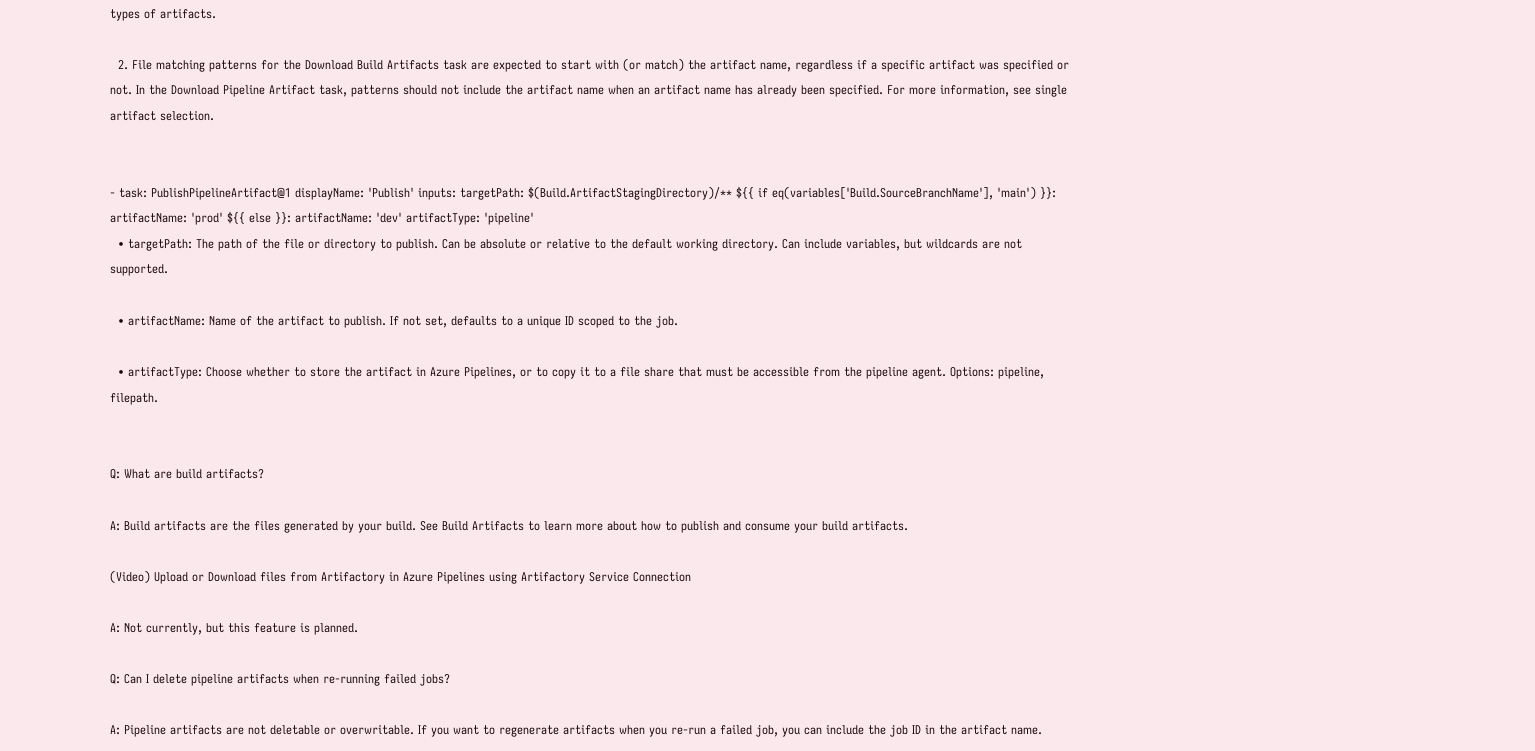types of artifacts.

  2. File matching patterns for the Download Build Artifacts task are expected to start with (or match) the artifact name, regardless if a specific artifact was specified or not. In the Download Pipeline Artifact task, patterns should not include the artifact name when an artifact name has already been specified. For more information, see single artifact selection.


- task: PublishPipelineArtifact@1 displayName: 'Publish' inputs: targetPath: $(Build.ArtifactStagingDirectory)/** ${{ if eq(variables['Build.SourceBranchName'], 'main') }}: artifactName: 'prod' ${{ else }}: artifactName: 'dev' artifactType: 'pipeline'
  • targetPath: The path of the file or directory to publish. Can be absolute or relative to the default working directory. Can include variables, but wildcards are not supported.

  • artifactName: Name of the artifact to publish. If not set, defaults to a unique ID scoped to the job.

  • artifactType: Choose whether to store the artifact in Azure Pipelines, or to copy it to a file share that must be accessible from the pipeline agent. Options: pipeline, filepath.


Q: What are build artifacts?

A: Build artifacts are the files generated by your build. See Build Artifacts to learn more about how to publish and consume your build artifacts.

(Video) Upload or Download files from Artifactory in Azure Pipelines using Artifactory Service Connection

A: Not currently, but this feature is planned.

Q: Can I delete pipeline artifacts when re-running failed jobs?

A: Pipeline artifacts are not deletable or overwritable. If you want to regenerate artifacts when you re-run a failed job, you can include the job ID in the artifact name.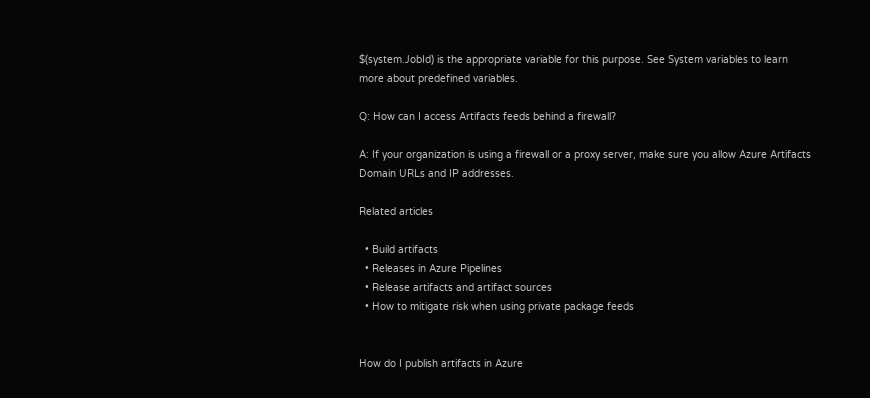$(system.JobId) is the appropriate variable for this purpose. See System variables to learn more about predefined variables.

Q: How can I access Artifacts feeds behind a firewall?

A: If your organization is using a firewall or a proxy server, make sure you allow Azure Artifacts Domain URLs and IP addresses.

Related articles

  • Build artifacts
  • Releases in Azure Pipelines
  • Release artifacts and artifact sources
  • How to mitigate risk when using private package feeds


How do I publish artifacts in Azure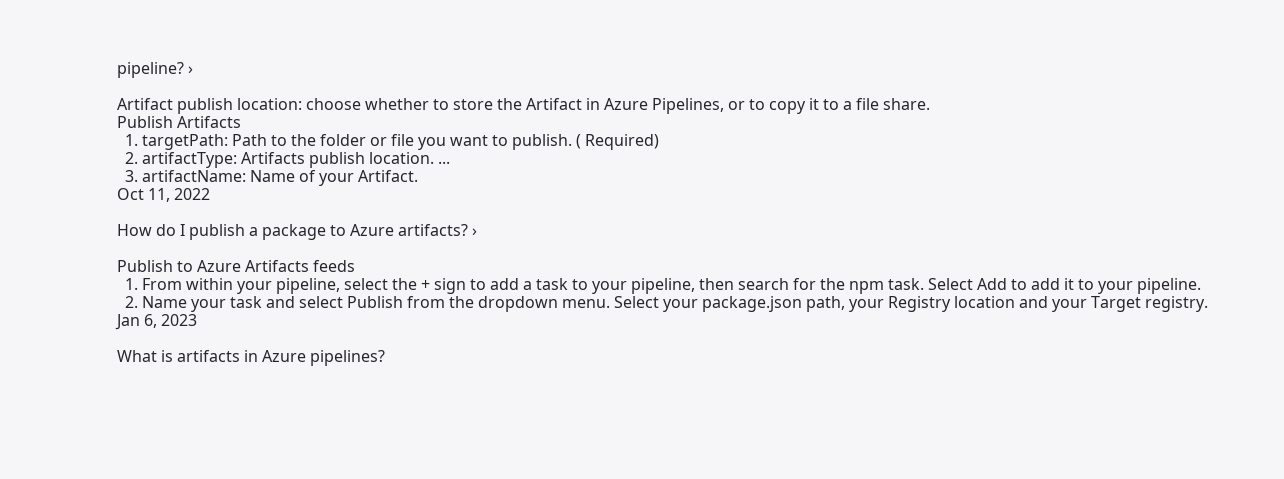pipeline? ›

Artifact publish location: choose whether to store the Artifact in Azure Pipelines, or to copy it to a file share.
Publish Artifacts
  1. targetPath: Path to the folder or file you want to publish. ( Required)
  2. artifactType: Artifacts publish location. ...
  3. artifactName: Name of your Artifact.
Oct 11, 2022

How do I publish a package to Azure artifacts? ›

Publish to Azure Artifacts feeds
  1. From within your pipeline, select the + sign to add a task to your pipeline, then search for the npm task. Select Add to add it to your pipeline.
  2. Name your task and select Publish from the dropdown menu. Select your package.json path, your Registry location and your Target registry.
Jan 6, 2023

What is artifacts in Azure pipelines?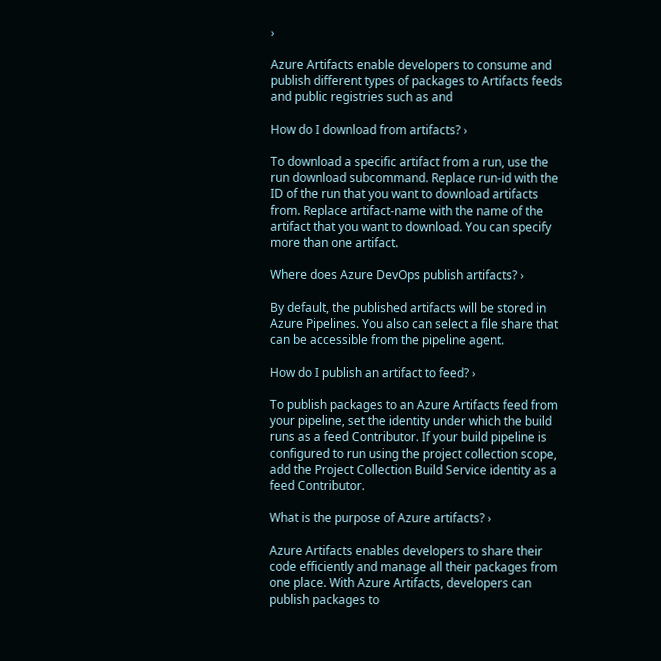›

Azure Artifacts enable developers to consume and publish different types of packages to Artifacts feeds and public registries such as and

How do I download from artifacts? ›

To download a specific artifact from a run, use the run download subcommand. Replace run-id with the ID of the run that you want to download artifacts from. Replace artifact-name with the name of the artifact that you want to download. You can specify more than one artifact.

Where does Azure DevOps publish artifacts? ›

By default, the published artifacts will be stored in Azure Pipelines. You also can select a file share that can be accessible from the pipeline agent.

How do I publish an artifact to feed? ›

To publish packages to an Azure Artifacts feed from your pipeline, set the identity under which the build runs as a feed Contributor. If your build pipeline is configured to run using the project collection scope, add the Project Collection Build Service identity as a feed Contributor.

What is the purpose of Azure artifacts? ›

Azure Artifacts enables developers to share their code efficiently and manage all their packages from one place. With Azure Artifacts, developers can publish packages to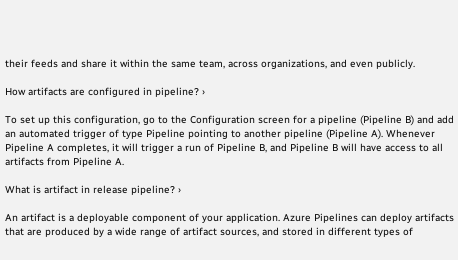their feeds and share it within the same team, across organizations, and even publicly.

How artifacts are configured in pipeline? ›

To set up this configuration, go to the Configuration screen for a pipeline (Pipeline B) and add an automated trigger of type Pipeline pointing to another pipeline (Pipeline A). Whenever Pipeline A completes, it will trigger a run of Pipeline B, and Pipeline B will have access to all artifacts from Pipeline A.

What is artifact in release pipeline? ›

An artifact is a deployable component of your application. Azure Pipelines can deploy artifacts that are produced by a wide range of artifact sources, and stored in different types of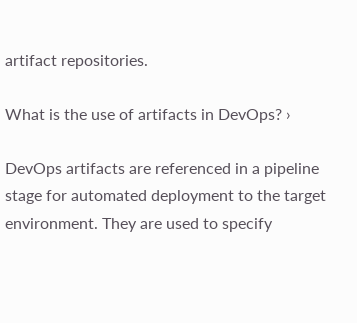artifact repositories.

What is the use of artifacts in DevOps? ›

DevOps artifacts are referenced in a pipeline stage for automated deployment to the target environment. They are used to specify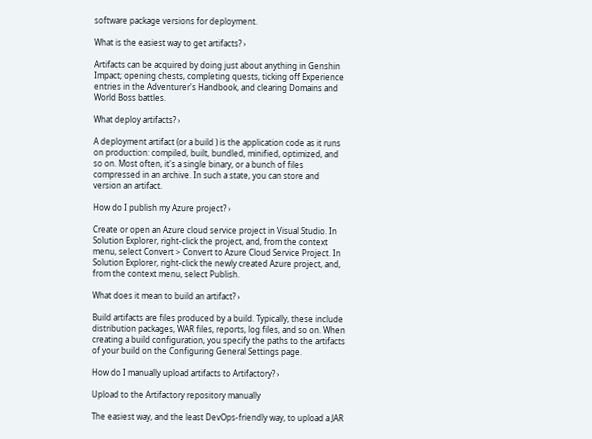software package versions for deployment.

What is the easiest way to get artifacts? ›

Artifacts can be acquired by doing just about anything in Genshin Impact; opening chests, completing quests, ticking off Experience entries in the Adventurer's Handbook, and clearing Domains and World Boss battles.

What deploy artifacts? ›

A deployment artifact (or a build ) is the application code as it runs on production: compiled, built, bundled, minified, optimized, and so on. Most often, it's a single binary, or a bunch of files compressed in an archive. In such a state, you can store and version an artifact.

How do I publish my Azure project? ›

Create or open an Azure cloud service project in Visual Studio. In Solution Explorer, right-click the project, and, from the context menu, select Convert > Convert to Azure Cloud Service Project. In Solution Explorer, right-click the newly created Azure project, and, from the context menu, select Publish.

What does it mean to build an artifact? ›

Build artifacts are files produced by a build. Typically, these include distribution packages, WAR files, reports, log files, and so on. When creating a build configuration, you specify the paths to the artifacts of your build on the Configuring General Settings page.

How do I manually upload artifacts to Artifactory? ›

Upload to the Artifactory repository manually

The easiest way, and the least DevOps-friendly way, to upload a JAR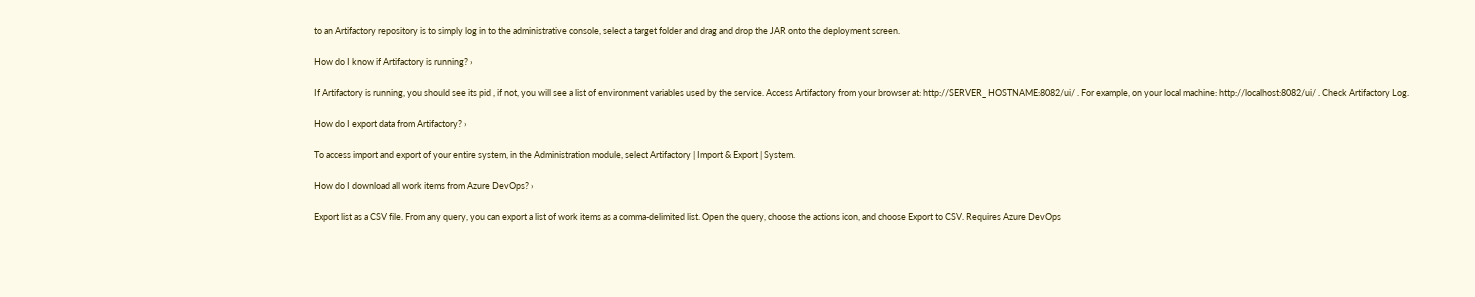to an Artifactory repository is to simply log in to the administrative console, select a target folder and drag and drop the JAR onto the deployment screen.

How do I know if Artifactory is running? ›

If Artifactory is running, you should see its pid , if not, you will see a list of environment variables used by the service. Access Artifactory from your browser at: http://SERVER_ HOSTNAME:8082/ui/ . For example, on your local machine: http://localhost:8082/ui/ . Check Artifactory Log.

How do I export data from Artifactory? ›

To access import and export of your entire system, in the Administration module, select Artifactory | Import & Export | System.

How do I download all work items from Azure DevOps? ›

Export list as a CSV file. From any query, you can export a list of work items as a comma-delimited list. Open the query, choose the actions icon, and choose Export to CSV. Requires Azure DevOps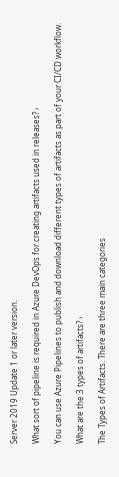Server 2019 Update 1 or later version.

What sort of pipeline is required in Azure DevOps for creating artifacts used in releases? ›

You can use Azure Pipelines to publish and download different types of artifacts as part of your CI/CD workflow.

What are the 3 types of artifacts? ›

The Types of Artifacts. There are three main categories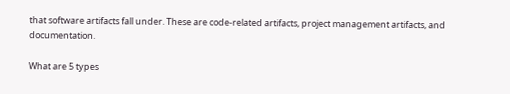that software artifacts fall under. These are code-related artifacts, project management artifacts, and documentation.

What are 5 types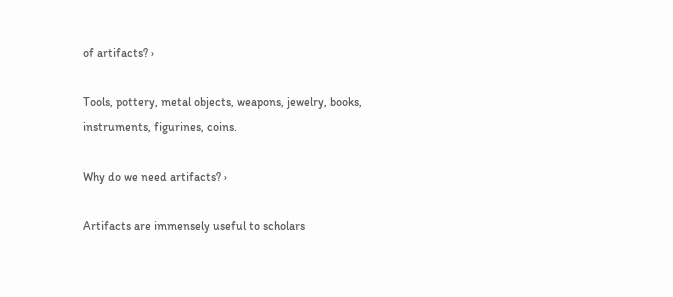of artifacts? ›

Tools, pottery, metal objects, weapons, jewelry, books, instruments, figurines, coins.

Why do we need artifacts? ›

Artifacts are immensely useful to scholars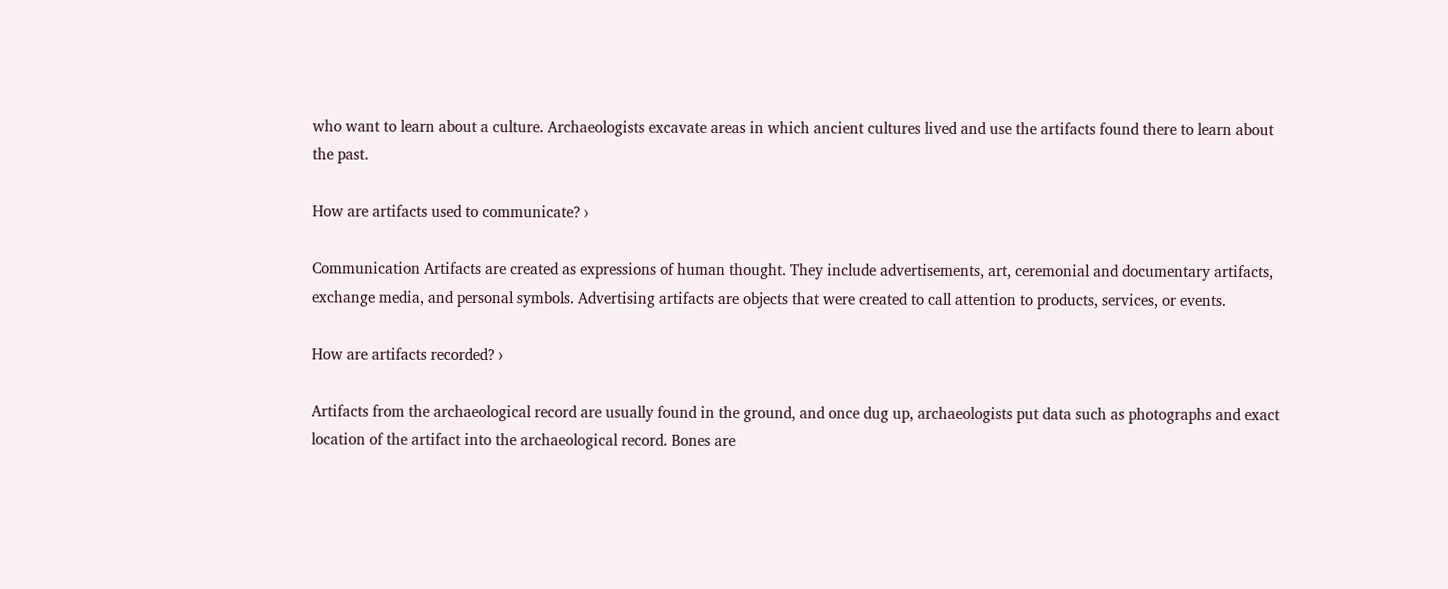who want to learn about a culture. Archaeologists excavate areas in which ancient cultures lived and use the artifacts found there to learn about the past.

How are artifacts used to communicate? ›

Communication Artifacts are created as expressions of human thought. They include advertisements, art, ceremonial and documentary artifacts, exchange media, and personal symbols. Advertising artifacts are objects that were created to call attention to products, services, or events.

How are artifacts recorded? ›

Artifacts from the archaeological record are usually found in the ground, and once dug up, archaeologists put data such as photographs and exact location of the artifact into the archaeological record. Bones are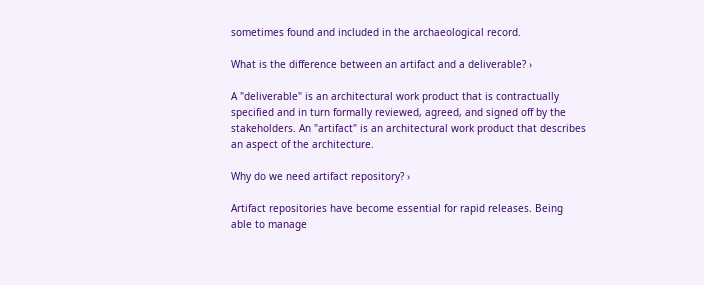sometimes found and included in the archaeological record.

What is the difference between an artifact and a deliverable? ›

A "deliverable" is an architectural work product that is contractually specified and in turn formally reviewed, agreed, and signed off by the stakeholders. An "artifact" is an architectural work product that describes an aspect of the architecture.

Why do we need artifact repository? ›

Artifact repositories have become essential for rapid releases. Being able to manage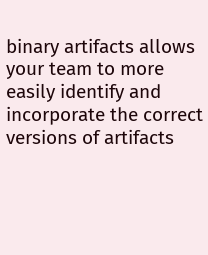binary artifacts allows your team to more easily identify and incorporate the correct versions of artifacts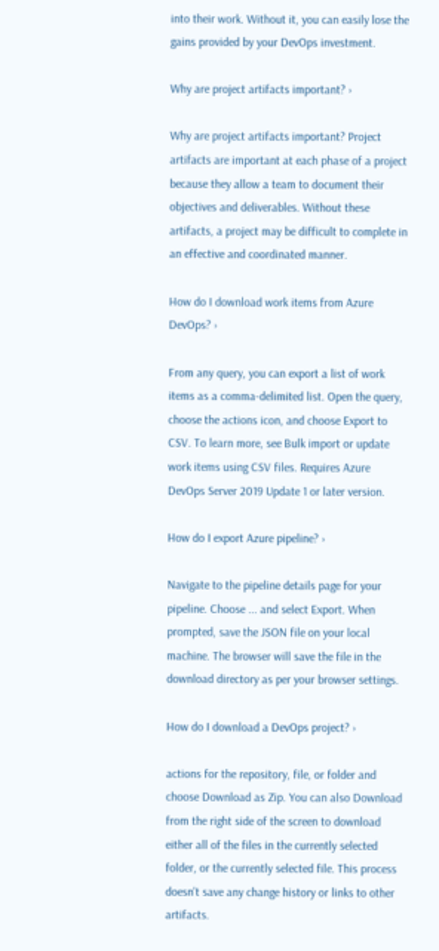into their work. Without it, you can easily lose the gains provided by your DevOps investment.

Why are project artifacts important? ›

Why are project artifacts important? Project artifacts are important at each phase of a project because they allow a team to document their objectives and deliverables. Without these artifacts, a project may be difficult to complete in an effective and coordinated manner.

How do I download work items from Azure DevOps? ›

From any query, you can export a list of work items as a comma-delimited list. Open the query, choose the actions icon, and choose Export to CSV. To learn more, see Bulk import or update work items using CSV files. Requires Azure DevOps Server 2019 Update 1 or later version.

How do I export Azure pipeline? ›

Navigate to the pipeline details page for your pipeline. Choose ... and select Export. When prompted, save the JSON file on your local machine. The browser will save the file in the download directory as per your browser settings.

How do I download a DevOps project? ›

actions for the repository, file, or folder and choose Download as Zip. You can also Download from the right side of the screen to download either all of the files in the currently selected folder, or the currently selected file. This process doesn't save any change history or links to other artifacts.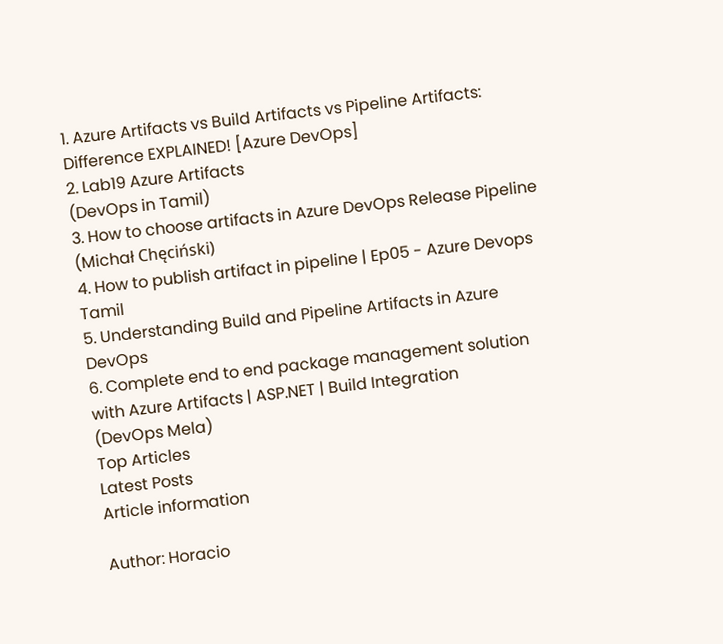1. Azure Artifacts vs Build Artifacts vs Pipeline Artifacts: Difference EXPLAINED! [Azure DevOps]
2. Lab19 Azure Artifacts
(DevOps in Tamil)
3. How to choose artifacts in Azure DevOps Release Pipeline
(Michał Chęciński)
4. How to publish artifact in pipeline | Ep05 - Azure Devops Tamil
5. Understanding Build and Pipeline Artifacts in Azure DevOps
6. Complete end to end package management solution with Azure Artifacts | ASP.NET | Build Integration
(DevOps Mela)
Top Articles
Latest Posts
Article information

Author: Horacio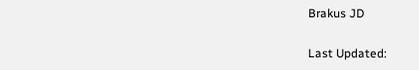Brakus JD

Last Updated: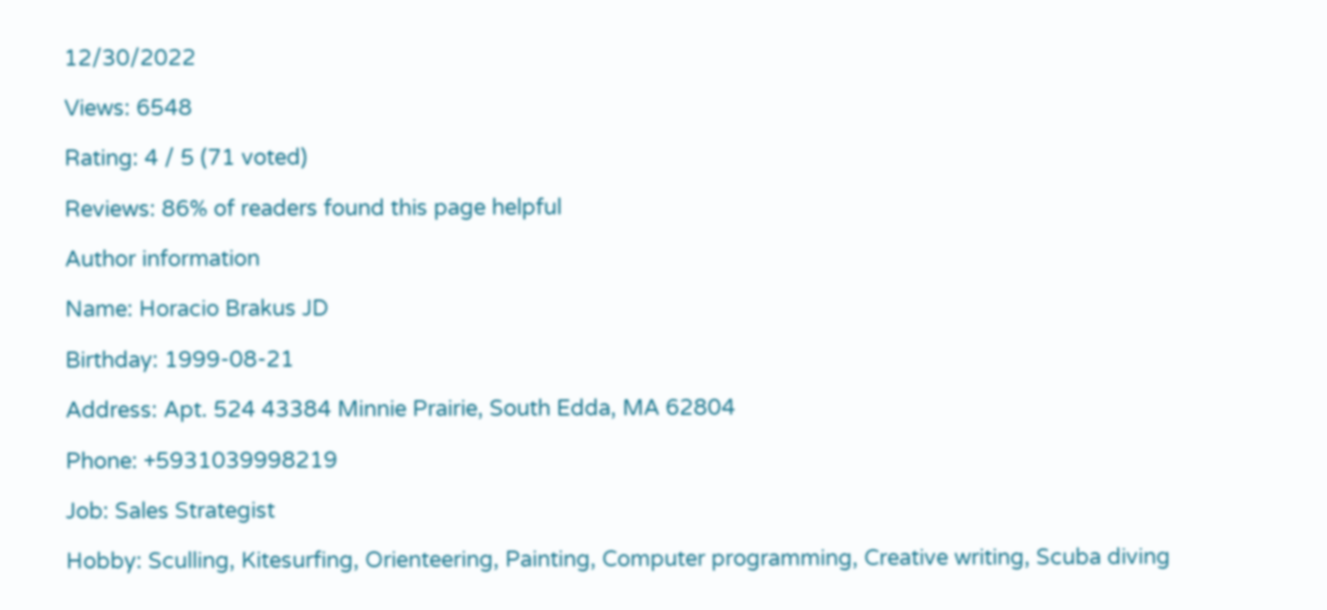12/30/2022

Views: 6548

Rating: 4 / 5 (71 voted)

Reviews: 86% of readers found this page helpful

Author information

Name: Horacio Brakus JD

Birthday: 1999-08-21

Address: Apt. 524 43384 Minnie Prairie, South Edda, MA 62804

Phone: +5931039998219

Job: Sales Strategist

Hobby: Sculling, Kitesurfing, Orienteering, Painting, Computer programming, Creative writing, Scuba diving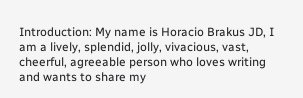Introduction: My name is Horacio Brakus JD, I am a lively, splendid, jolly, vivacious, vast, cheerful, agreeable person who loves writing and wants to share my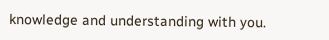knowledge and understanding with you.